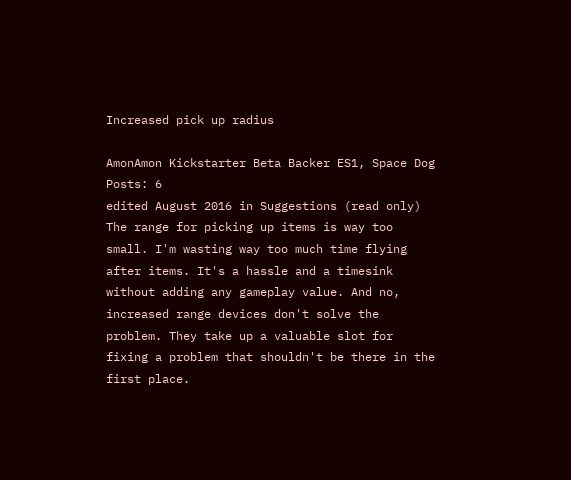Increased pick up radius

AmonAmon Kickstarter Beta Backer ES1, Space Dog Posts: 6
edited August 2016 in Suggestions (read only)
The range for picking up items is way too small. I'm wasting way too much time flying after items. It's a hassle and a timesink without adding any gameplay value. And no, increased range devices don't solve the problem. They take up a valuable slot for fixing a problem that shouldn't be there in the first place.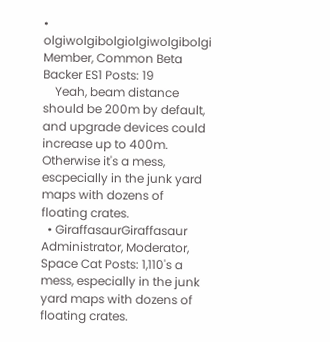• olgiwolgibolgiolgiwolgibolgi Member, Common Beta Backer ES1 Posts: 19
    Yeah, beam distance should be 200m by default, and upgrade devices could increase up to 400m. Otherwise it's a mess, escpecially in the junk yard maps with dozens of floating crates.
  • GiraffasaurGiraffasaur Administrator, Moderator, Space Cat Posts: 1,110's a mess, especially in the junk yard maps with dozens of floating crates.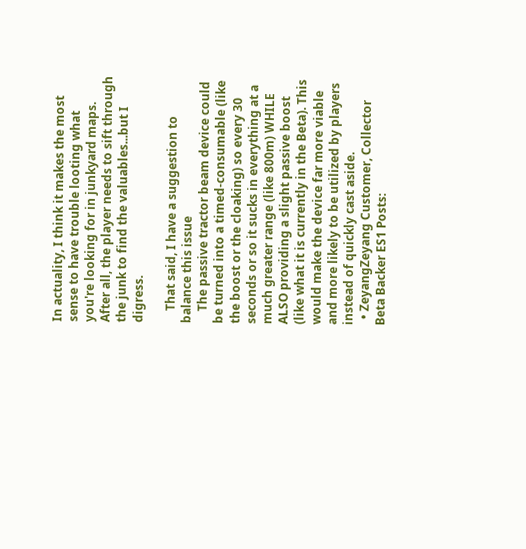In actuality, I think it makes the most sense to have trouble looting what you're looking for in junkyard maps. After all, the player needs to sift through the junk to find the valuables...but I digress.

    That said, I have a suggestion to balance this issue
    The passive tractor beam device could be turned into a timed-consumable (like the boost or the cloaking) so every 30 seconds or so it sucks in everything at a much greater range (like 800m) WHILE ALSO providing a slight passive boost (like what it is currently in the Beta). This would make the device far more viable and more likely to be utilized by players instead of quickly cast aside.
  • ZeyangZeyang Customer, Collector Beta Backer ES1 Posts: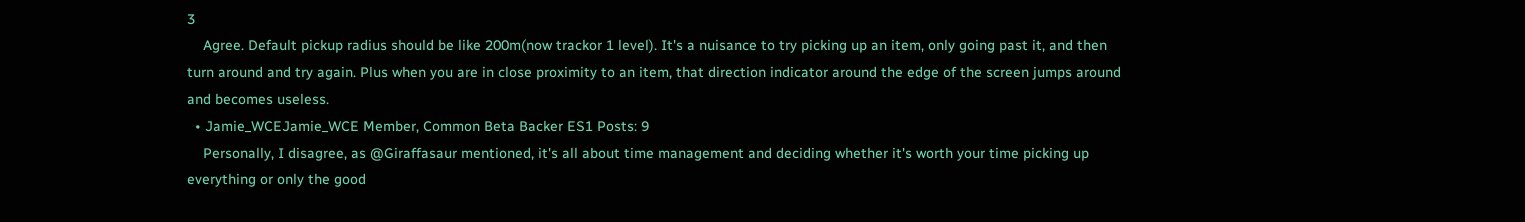3
    Agree. Default pickup radius should be like 200m(now trackor 1 level). It's a nuisance to try picking up an item, only going past it, and then turn around and try again. Plus when you are in close proximity to an item, that direction indicator around the edge of the screen jumps around and becomes useless.
  • Jamie_WCEJamie_WCE Member, Common Beta Backer ES1 Posts: 9
    Personally, I disagree, as @Giraffasaur mentioned, it's all about time management and deciding whether it's worth your time picking up everything or only the good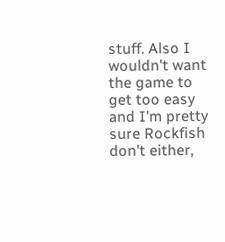stuff. Also I wouldn't want the game to get too easy and I'm pretty sure Rockfish don't either,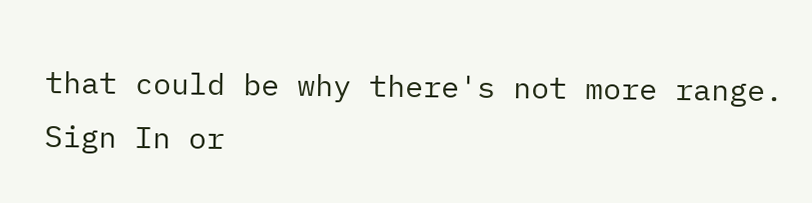that could be why there's not more range.
Sign In or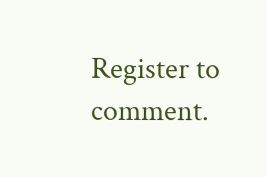Register to comment.